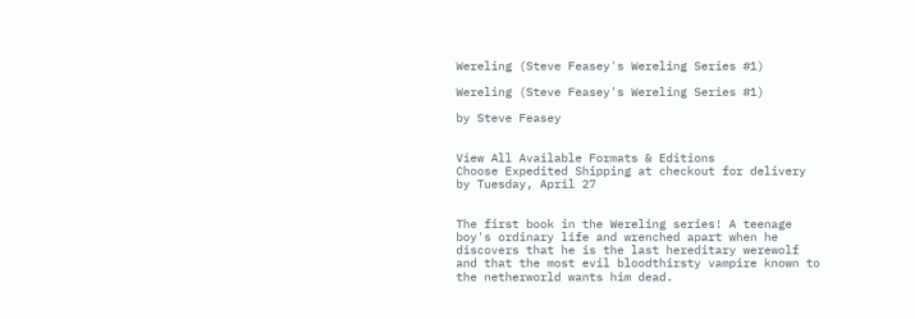Wereling (Steve Feasey's Wereling Series #1)

Wereling (Steve Feasey's Wereling Series #1)

by Steve Feasey


View All Available Formats & Editions
Choose Expedited Shipping at checkout for delivery by Tuesday, April 27


The first book in the Wereling series! A teenage boy's ordinary life and wrenched apart when he discovers that he is the last hereditary werewolf and that the most evil bloodthirsty vampire known to the netherworld wants him dead.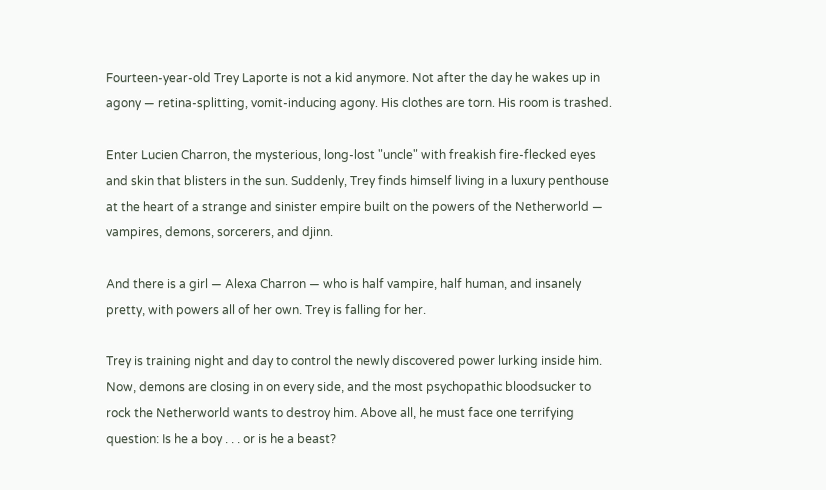Fourteen-year-old Trey Laporte is not a kid anymore. Not after the day he wakes up in agony — retina-splitting, vomit-inducing agony. His clothes are torn. His room is trashed.

Enter Lucien Charron, the mysterious, long-lost "uncle" with freakish fire-flecked eyes and skin that blisters in the sun. Suddenly, Trey finds himself living in a luxury penthouse at the heart of a strange and sinister empire built on the powers of the Netherworld — vampires, demons, sorcerers, and djinn.

And there is a girl — Alexa Charron — who is half vampire, half human, and insanely pretty, with powers all of her own. Trey is falling for her.

Trey is training night and day to control the newly discovered power lurking inside him. Now, demons are closing in on every side, and the most psychopathic bloodsucker to rock the Netherworld wants to destroy him. Above all, he must face one terrifying question: Is he a boy . . . or is he a beast?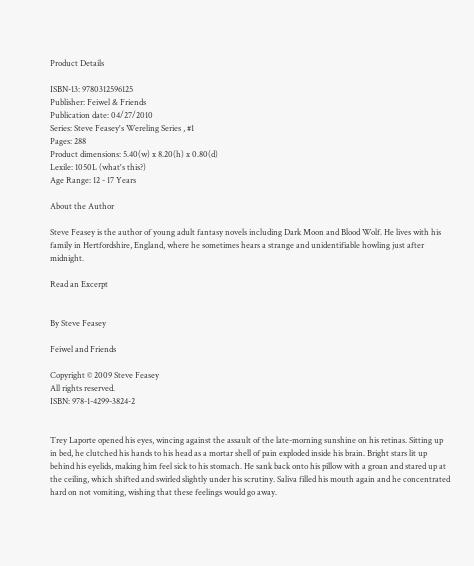Product Details

ISBN-13: 9780312596125
Publisher: Feiwel & Friends
Publication date: 04/27/2010
Series: Steve Feasey's Wereling Series , #1
Pages: 288
Product dimensions: 5.40(w) x 8.20(h) x 0.80(d)
Lexile: 1050L (what's this?)
Age Range: 12 - 17 Years

About the Author

Steve Feasey is the author of young adult fantasy novels including Dark Moon and Blood Wolf. He lives with his family in Hertfordshire, England, where he sometimes hears a strange and unidentifiable howling just after midnight.

Read an Excerpt


By Steve Feasey

Feiwel and Friends

Copyright © 2009 Steve Feasey
All rights reserved.
ISBN: 978-1-4299-3824-2


Trey Laporte opened his eyes, wincing against the assault of the late-morning sunshine on his retinas. Sitting up in bed, he clutched his hands to his head as a mortar shell of pain exploded inside his brain. Bright stars lit up behind his eyelids, making him feel sick to his stomach. He sank back onto his pillow with a groan and stared up at the ceiling, which shifted and swirled slightly under his scrutiny. Saliva filled his mouth again and he concentrated hard on not vomiting, wishing that these feelings would go away.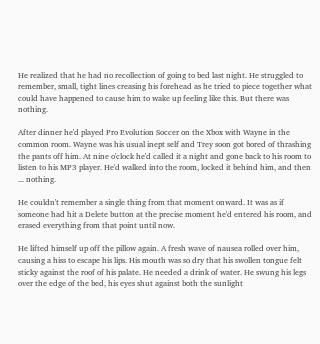He realized that he had no recollection of going to bed last night. He struggled to remember, small, tight lines creasing his forehead as he tried to piece together what could have happened to cause him to wake up feeling like this. But there was nothing.

After dinner he'd played Pro Evolution Soccer on the Xbox with Wayne in the common room. Wayne was his usual inept self and Trey soon got bored of thrashing the pants off him. At nine o'clock he'd called it a night and gone back to his room to listen to his MP3 player. He'd walked into the room, locked it behind him, and then ... nothing.

He couldn't remember a single thing from that moment onward. It was as if someone had hit a Delete button at the precise moment he'd entered his room, and erased everything from that point until now.

He lifted himself up off the pillow again. A fresh wave of nausea rolled over him, causing a hiss to escape his lips. His mouth was so dry that his swollen tongue felt sticky against the roof of his palate. He needed a drink of water. He swung his legs over the edge of the bed, his eyes shut against both the sunlight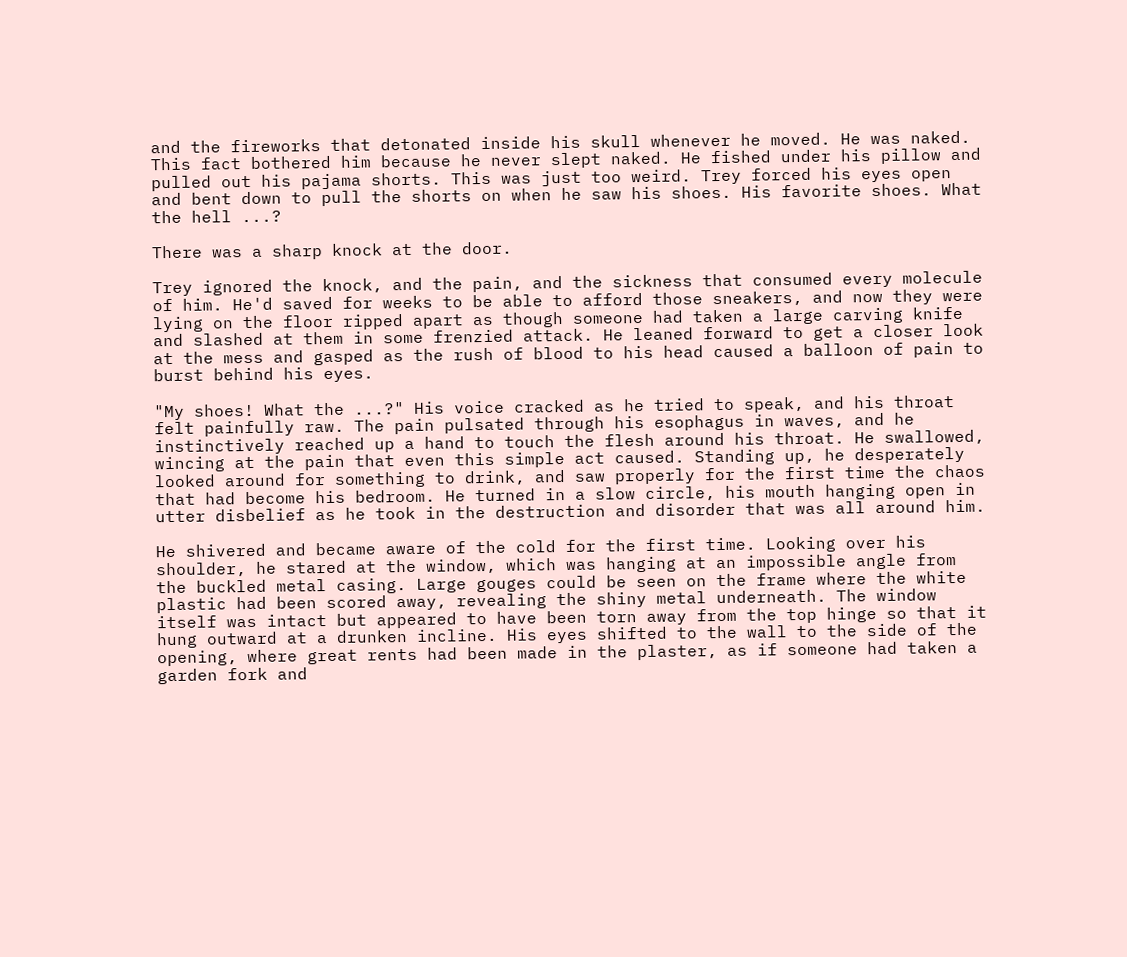and the fireworks that detonated inside his skull whenever he moved. He was naked. This fact bothered him because he never slept naked. He fished under his pillow and pulled out his pajama shorts. This was just too weird. Trey forced his eyes open and bent down to pull the shorts on when he saw his shoes. His favorite shoes. What the hell ...?

There was a sharp knock at the door.

Trey ignored the knock, and the pain, and the sickness that consumed every molecule of him. He'd saved for weeks to be able to afford those sneakers, and now they were lying on the floor ripped apart as though someone had taken a large carving knife and slashed at them in some frenzied attack. He leaned forward to get a closer look at the mess and gasped as the rush of blood to his head caused a balloon of pain to burst behind his eyes.

"My shoes! What the ...?" His voice cracked as he tried to speak, and his throat felt painfully raw. The pain pulsated through his esophagus in waves, and he instinctively reached up a hand to touch the flesh around his throat. He swallowed, wincing at the pain that even this simple act caused. Standing up, he desperately looked around for something to drink, and saw properly for the first time the chaos that had become his bedroom. He turned in a slow circle, his mouth hanging open in utter disbelief as he took in the destruction and disorder that was all around him.

He shivered and became aware of the cold for the first time. Looking over his shoulder, he stared at the window, which was hanging at an impossible angle from the buckled metal casing. Large gouges could be seen on the frame where the white plastic had been scored away, revealing the shiny metal underneath. The window itself was intact but appeared to have been torn away from the top hinge so that it hung outward at a drunken incline. His eyes shifted to the wall to the side of the opening, where great rents had been made in the plaster, as if someone had taken a garden fork and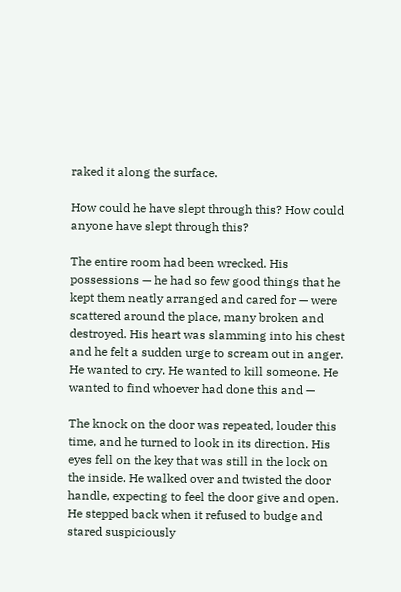raked it along the surface.

How could he have slept through this? How could anyone have slept through this?

The entire room had been wrecked. His possessions — he had so few good things that he kept them neatly arranged and cared for — were scattered around the place, many broken and destroyed. His heart was slamming into his chest and he felt a sudden urge to scream out in anger. He wanted to cry. He wanted to kill someone. He wanted to find whoever had done this and —

The knock on the door was repeated, louder this time, and he turned to look in its direction. His eyes fell on the key that was still in the lock on the inside. He walked over and twisted the door handle, expecting to feel the door give and open. He stepped back when it refused to budge and stared suspiciously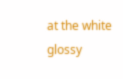at the white glossy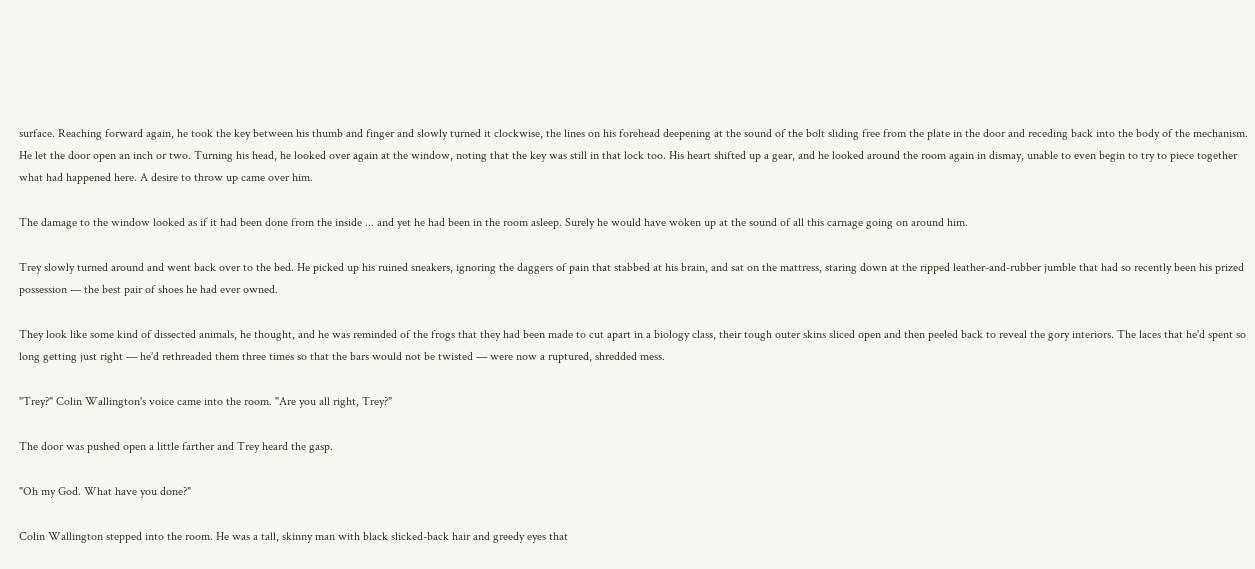surface. Reaching forward again, he took the key between his thumb and finger and slowly turned it clockwise, the lines on his forehead deepening at the sound of the bolt sliding free from the plate in the door and receding back into the body of the mechanism. He let the door open an inch or two. Turning his head, he looked over again at the window, noting that the key was still in that lock too. His heart shifted up a gear, and he looked around the room again in dismay, unable to even begin to try to piece together what had happened here. A desire to throw up came over him.

The damage to the window looked as if it had been done from the inside ... and yet he had been in the room asleep. Surely he would have woken up at the sound of all this carnage going on around him.

Trey slowly turned around and went back over to the bed. He picked up his ruined sneakers, ignoring the daggers of pain that stabbed at his brain, and sat on the mattress, staring down at the ripped leather-and-rubber jumble that had so recently been his prized possession — the best pair of shoes he had ever owned.

They look like some kind of dissected animals, he thought, and he was reminded of the frogs that they had been made to cut apart in a biology class, their tough outer skins sliced open and then peeled back to reveal the gory interiors. The laces that he'd spent so long getting just right — he'd rethreaded them three times so that the bars would not be twisted — were now a ruptured, shredded mess.

"Trey?" Colin Wallington's voice came into the room. "Are you all right, Trey?"

The door was pushed open a little farther and Trey heard the gasp.

"Oh my God. What have you done?"

Colin Wallington stepped into the room. He was a tall, skinny man with black slicked-back hair and greedy eyes that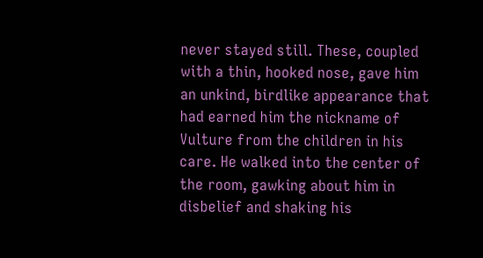never stayed still. These, coupled with a thin, hooked nose, gave him an unkind, birdlike appearance that had earned him the nickname of Vulture from the children in his care. He walked into the center of the room, gawking about him in disbelief and shaking his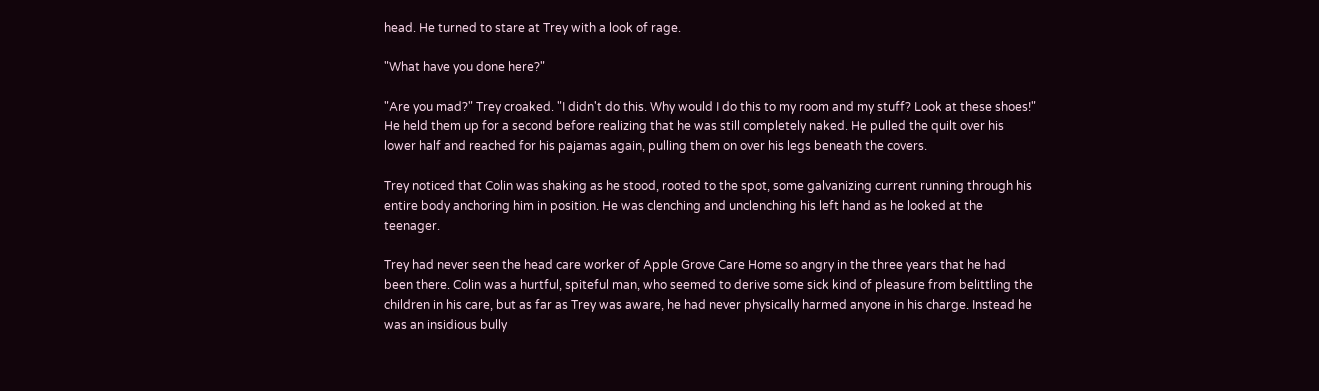head. He turned to stare at Trey with a look of rage.

"What have you done here?"

"Are you mad?" Trey croaked. "I didn't do this. Why would I do this to my room and my stuff? Look at these shoes!" He held them up for a second before realizing that he was still completely naked. He pulled the quilt over his lower half and reached for his pajamas again, pulling them on over his legs beneath the covers.

Trey noticed that Colin was shaking as he stood, rooted to the spot, some galvanizing current running through his entire body anchoring him in position. He was clenching and unclenching his left hand as he looked at the teenager.

Trey had never seen the head care worker of Apple Grove Care Home so angry in the three years that he had been there. Colin was a hurtful, spiteful man, who seemed to derive some sick kind of pleasure from belittling the children in his care, but as far as Trey was aware, he had never physically harmed anyone in his charge. Instead he was an insidious bully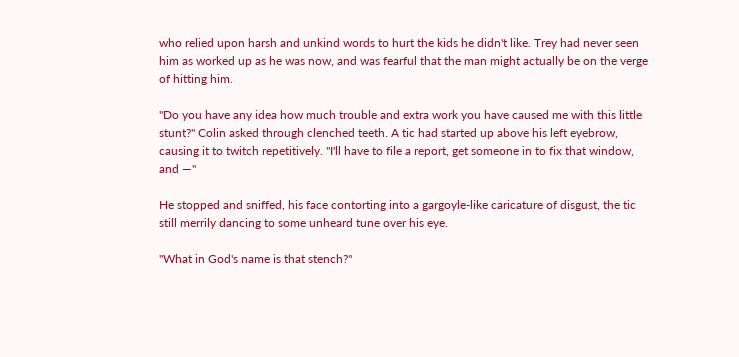who relied upon harsh and unkind words to hurt the kids he didn't like. Trey had never seen him as worked up as he was now, and was fearful that the man might actually be on the verge of hitting him.

"Do you have any idea how much trouble and extra work you have caused me with this little stunt?" Colin asked through clenched teeth. A tic had started up above his left eyebrow, causing it to twitch repetitively. "I'll have to file a report, get someone in to fix that window, and —"

He stopped and sniffed, his face contorting into a gargoyle-like caricature of disgust, the tic still merrily dancing to some unheard tune over his eye.

"What in God's name is that stench?"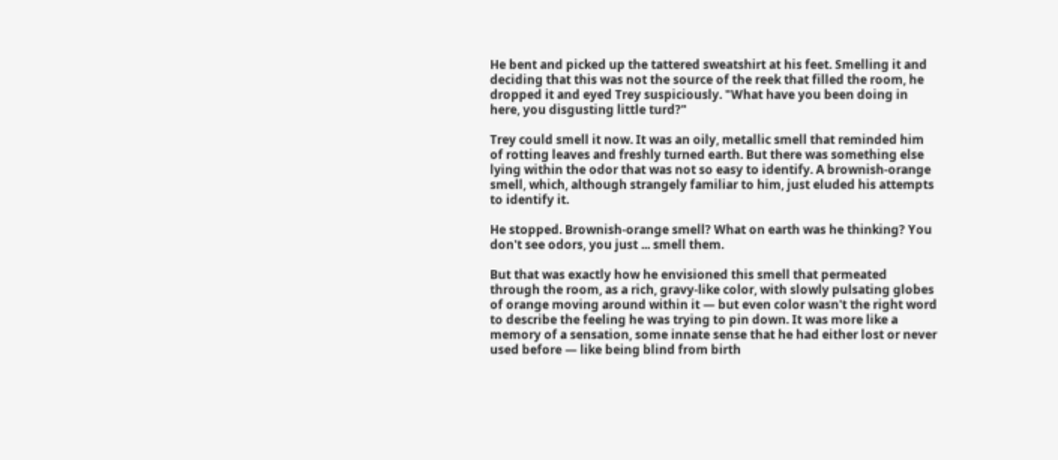He bent and picked up the tattered sweatshirt at his feet. Smelling it and deciding that this was not the source of the reek that filled the room, he dropped it and eyed Trey suspiciously. "What have you been doing in here, you disgusting little turd?"

Trey could smell it now. It was an oily, metallic smell that reminded him of rotting leaves and freshly turned earth. But there was something else lying within the odor that was not so easy to identify. A brownish-orange smell, which, although strangely familiar to him, just eluded his attempts to identify it.

He stopped. Brownish-orange smell? What on earth was he thinking? You don't see odors, you just ... smell them.

But that was exactly how he envisioned this smell that permeated through the room, as a rich, gravy-like color, with slowly pulsating globes of orange moving around within it — but even color wasn't the right word to describe the feeling he was trying to pin down. It was more like a memory of a sensation, some innate sense that he had either lost or never used before — like being blind from birth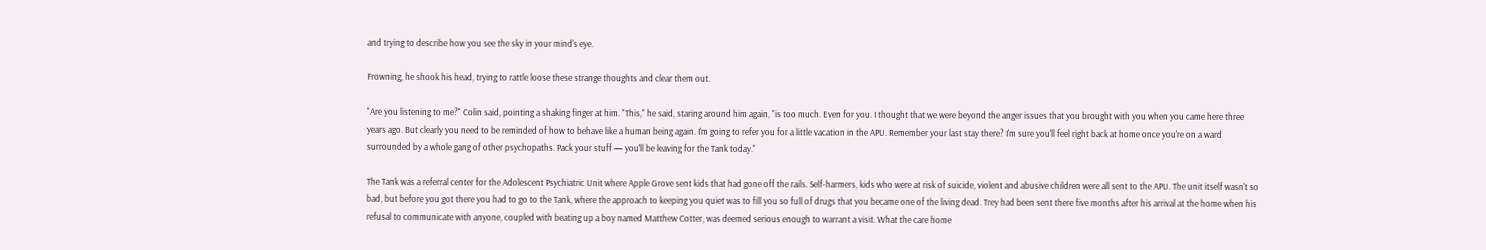and trying to describe how you see the sky in your mind's eye.

Frowning, he shook his head, trying to rattle loose these strange thoughts and clear them out.

"Are you listening to me?" Colin said, pointing a shaking finger at him. "This," he said, staring around him again, "is too much. Even for you. I thought that we were beyond the anger issues that you brought with you when you came here three years ago. But clearly you need to be reminded of how to behave like a human being again. I'm going to refer you for a little vacation in the APU. Remember your last stay there? I'm sure you'll feel right back at home once you're on a ward surrounded by a whole gang of other psychopaths. Pack your stuff — you'll be leaving for the Tank today."

The Tank was a referral center for the Adolescent Psychiatric Unit where Apple Grove sent kids that had gone off the rails. Self-harmers, kids who were at risk of suicide, violent and abusive children were all sent to the APU. The unit itself wasn't so bad, but before you got there you had to go to the Tank, where the approach to keeping you quiet was to fill you so full of drugs that you became one of the living dead. Trey had been sent there five months after his arrival at the home when his refusal to communicate with anyone, coupled with beating up a boy named Matthew Cotter, was deemed serious enough to warrant a visit. What the care home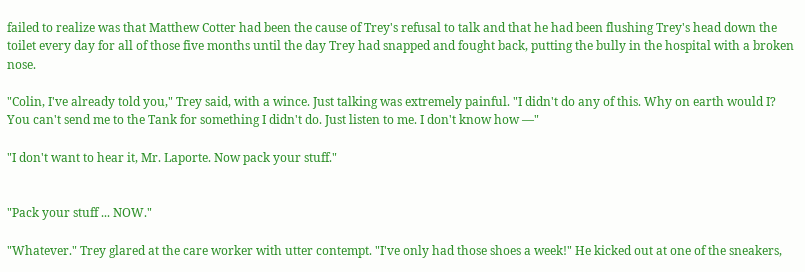failed to realize was that Matthew Cotter had been the cause of Trey's refusal to talk and that he had been flushing Trey's head down the toilet every day for all of those five months until the day Trey had snapped and fought back, putting the bully in the hospital with a broken nose.

"Colin, I've already told you," Trey said, with a wince. Just talking was extremely painful. "I didn't do any of this. Why on earth would I? You can't send me to the Tank for something I didn't do. Just listen to me. I don't know how —"

"I don't want to hear it, Mr. Laporte. Now pack your stuff."


"Pack your stuff ... NOW."

"Whatever." Trey glared at the care worker with utter contempt. "I've only had those shoes a week!" He kicked out at one of the sneakers,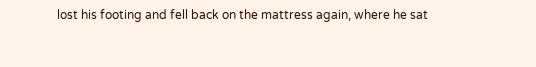lost his footing and fell back on the mattress again, where he sat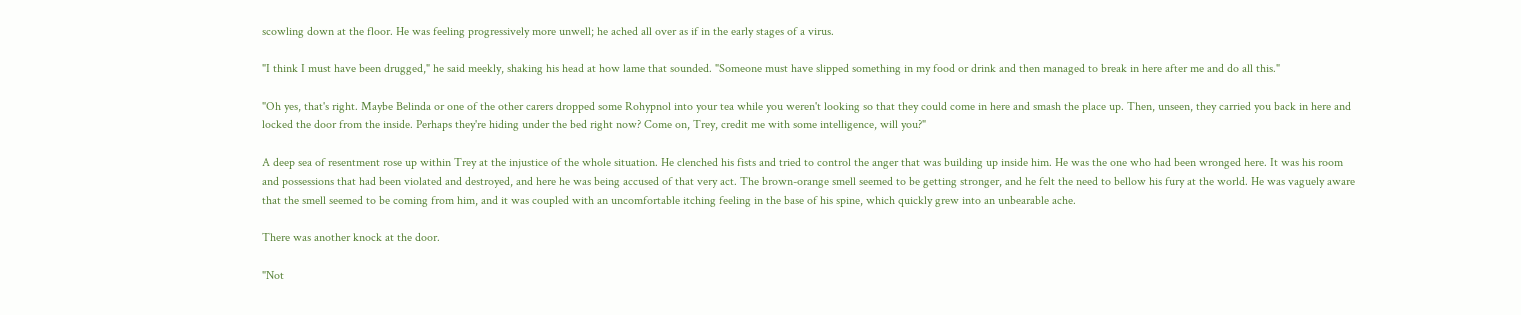scowling down at the floor. He was feeling progressively more unwell; he ached all over as if in the early stages of a virus.

"I think I must have been drugged," he said meekly, shaking his head at how lame that sounded. "Someone must have slipped something in my food or drink and then managed to break in here after me and do all this."

"Oh yes, that's right. Maybe Belinda or one of the other carers dropped some Rohypnol into your tea while you weren't looking so that they could come in here and smash the place up. Then, unseen, they carried you back in here and locked the door from the inside. Perhaps they're hiding under the bed right now? Come on, Trey, credit me with some intelligence, will you?"

A deep sea of resentment rose up within Trey at the injustice of the whole situation. He clenched his fists and tried to control the anger that was building up inside him. He was the one who had been wronged here. It was his room and possessions that had been violated and destroyed, and here he was being accused of that very act. The brown-orange smell seemed to be getting stronger, and he felt the need to bellow his fury at the world. He was vaguely aware that the smell seemed to be coming from him, and it was coupled with an uncomfortable itching feeling in the base of his spine, which quickly grew into an unbearable ache.

There was another knock at the door.

"Not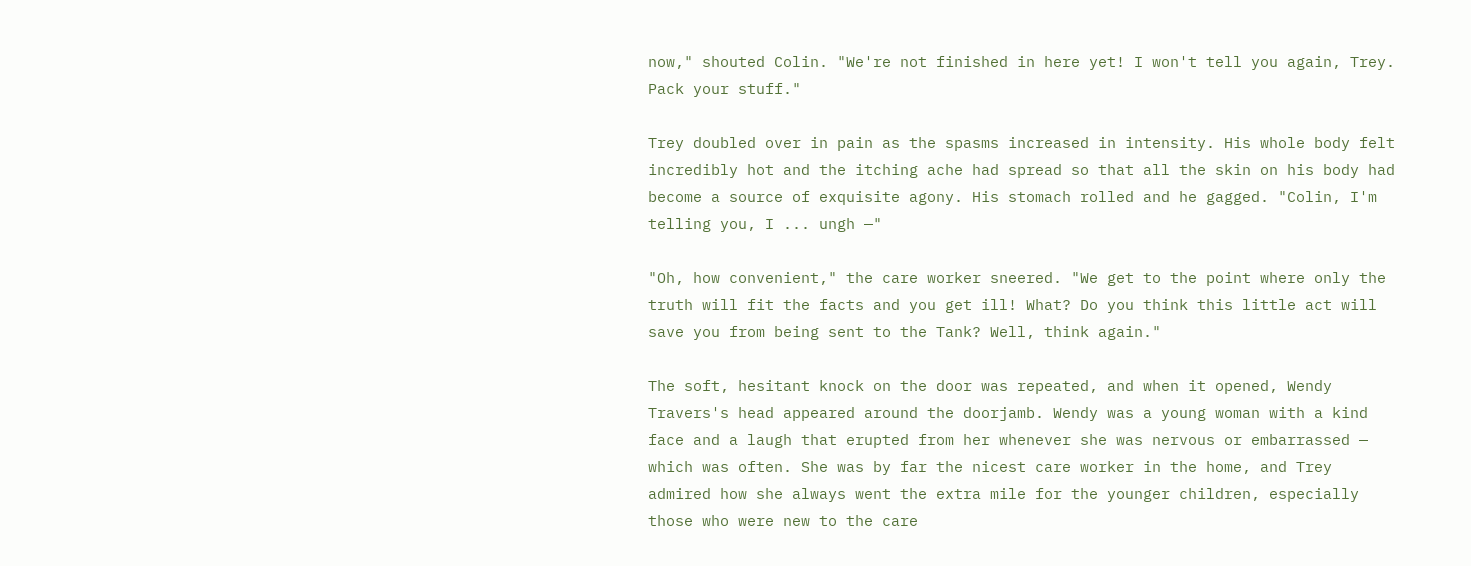now," shouted Colin. "We're not finished in here yet! I won't tell you again, Trey. Pack your stuff."

Trey doubled over in pain as the spasms increased in intensity. His whole body felt incredibly hot and the itching ache had spread so that all the skin on his body had become a source of exquisite agony. His stomach rolled and he gagged. "Colin, I'm telling you, I ... ungh —"

"Oh, how convenient," the care worker sneered. "We get to the point where only the truth will fit the facts and you get ill! What? Do you think this little act will save you from being sent to the Tank? Well, think again."

The soft, hesitant knock on the door was repeated, and when it opened, Wendy Travers's head appeared around the doorjamb. Wendy was a young woman with a kind face and a laugh that erupted from her whenever she was nervous or embarrassed — which was often. She was by far the nicest care worker in the home, and Trey admired how she always went the extra mile for the younger children, especially those who were new to the care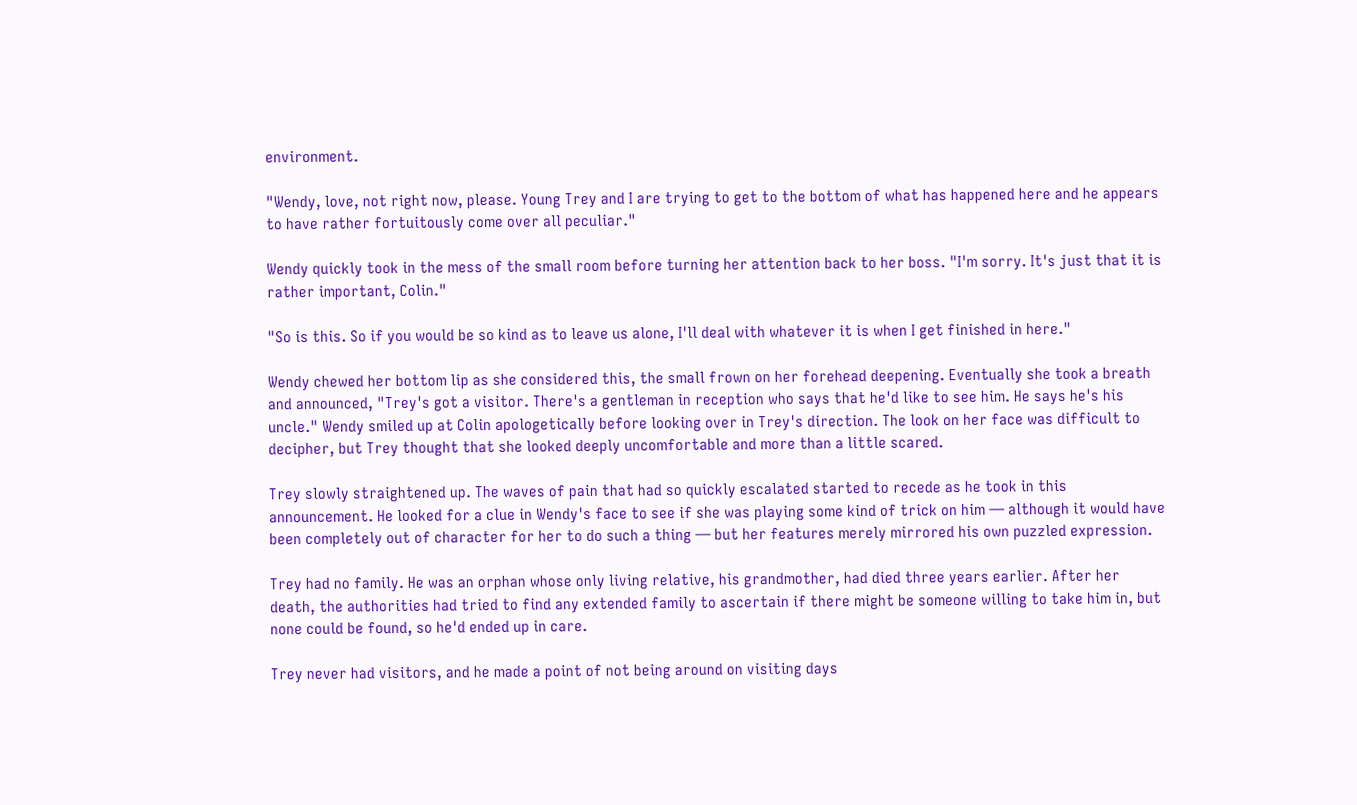environment.

"Wendy, love, not right now, please. Young Trey and I are trying to get to the bottom of what has happened here and he appears to have rather fortuitously come over all peculiar."

Wendy quickly took in the mess of the small room before turning her attention back to her boss. "I'm sorry. It's just that it is rather important, Colin."

"So is this. So if you would be so kind as to leave us alone, I'll deal with whatever it is when I get finished in here."

Wendy chewed her bottom lip as she considered this, the small frown on her forehead deepening. Eventually she took a breath and announced, "Trey's got a visitor. There's a gentleman in reception who says that he'd like to see him. He says he's his uncle." Wendy smiled up at Colin apologetically before looking over in Trey's direction. The look on her face was difficult to decipher, but Trey thought that she looked deeply uncomfortable and more than a little scared.

Trey slowly straightened up. The waves of pain that had so quickly escalated started to recede as he took in this announcement. He looked for a clue in Wendy's face to see if she was playing some kind of trick on him — although it would have been completely out of character for her to do such a thing — but her features merely mirrored his own puzzled expression.

Trey had no family. He was an orphan whose only living relative, his grandmother, had died three years earlier. After her death, the authorities had tried to find any extended family to ascertain if there might be someone willing to take him in, but none could be found, so he'd ended up in care.

Trey never had visitors, and he made a point of not being around on visiting days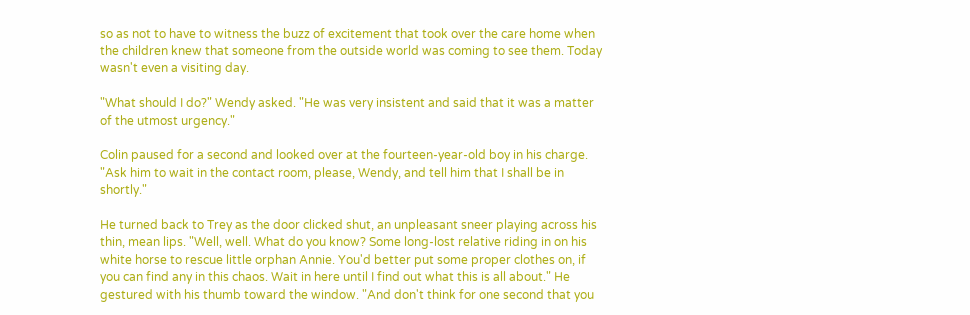so as not to have to witness the buzz of excitement that took over the care home when the children knew that someone from the outside world was coming to see them. Today wasn't even a visiting day.

"What should I do?" Wendy asked. "He was very insistent and said that it was a matter of the utmost urgency."

Colin paused for a second and looked over at the fourteen-year-old boy in his charge. "Ask him to wait in the contact room, please, Wendy, and tell him that I shall be in shortly."

He turned back to Trey as the door clicked shut, an unpleasant sneer playing across his thin, mean lips. "Well, well. What do you know? Some long-lost relative riding in on his white horse to rescue little orphan Annie. You'd better put some proper clothes on, if you can find any in this chaos. Wait in here until I find out what this is all about." He gestured with his thumb toward the window. "And don't think for one second that you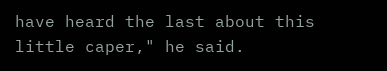have heard the last about this little caper," he said.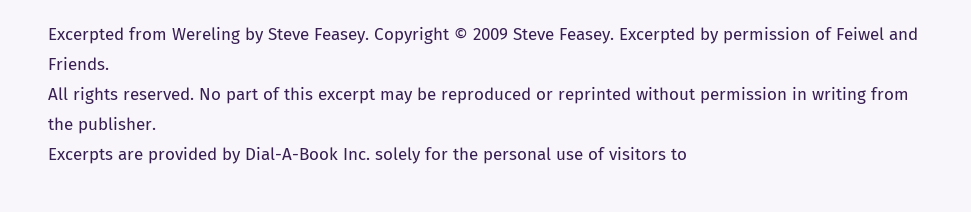Excerpted from Wereling by Steve Feasey. Copyright © 2009 Steve Feasey. Excerpted by permission of Feiwel and Friends.
All rights reserved. No part of this excerpt may be reproduced or reprinted without permission in writing from the publisher.
Excerpts are provided by Dial-A-Book Inc. solely for the personal use of visitors to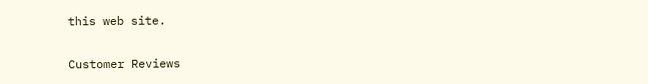this web site.

Customer Reviews